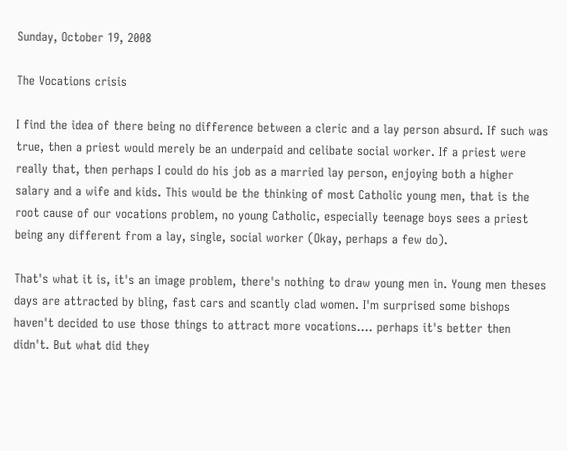Sunday, October 19, 2008

The Vocations crisis

I find the idea of there being no difference between a cleric and a lay person absurd. If such was true, then a priest would merely be an underpaid and celibate social worker. If a priest were really that, then perhaps I could do his job as a married lay person, enjoying both a higher salary and a wife and kids. This would be the thinking of most Catholic young men, that is the root cause of our vocations problem, no young Catholic, especially teenage boys sees a priest being any different from a lay, single, social worker (Okay, perhaps a few do).

That's what it is, it's an image problem, there's nothing to draw young men in. Young men theses days are attracted by bling, fast cars and scantly clad women. I'm surprised some bishops haven't decided to use those things to attract more vocations.... perhaps it's better then didn't. But what did they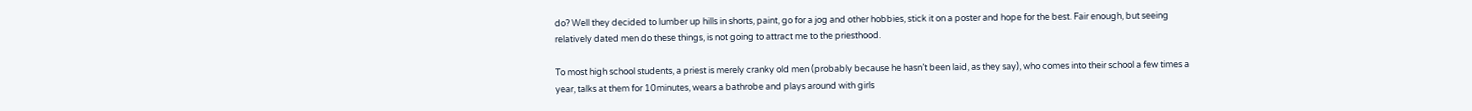do? Well they decided to lumber up hills in shorts, paint, go for a jog and other hobbies, stick it on a poster and hope for the best. Fair enough, but seeing relatively dated men do these things, is not going to attract me to the priesthood.

To most high school students, a priest is merely cranky old men (probably because he hasn’t been laid, as they say), who comes into their school a few times a year, talks at them for 10minutes, wears a bathrobe and plays around with girls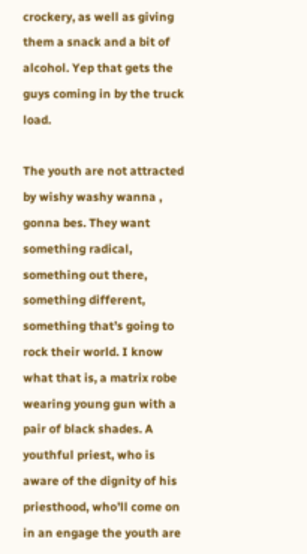crockery, as well as giving them a snack and a bit of alcohol. Yep that gets the guys coming in by the truck load.

The youth are not attracted by wishy washy wanna , gonna bes. They want something radical, something out there, something different, something that’s going to rock their world. I know what that is, a matrix robe wearing young gun with a pair of black shades. A youthful priest, who is aware of the dignity of his priesthood, who’ll come on in an engage the youth are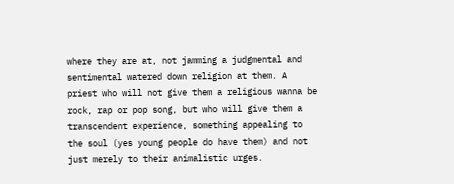where they are at, not jamming a judgmental and sentimental watered down religion at them. A priest who will not give them a religious wanna be rock, rap or pop song, but who will give them a transcendent experience, something appealing to the soul (yes young people do have them) and not just merely to their animalistic urges.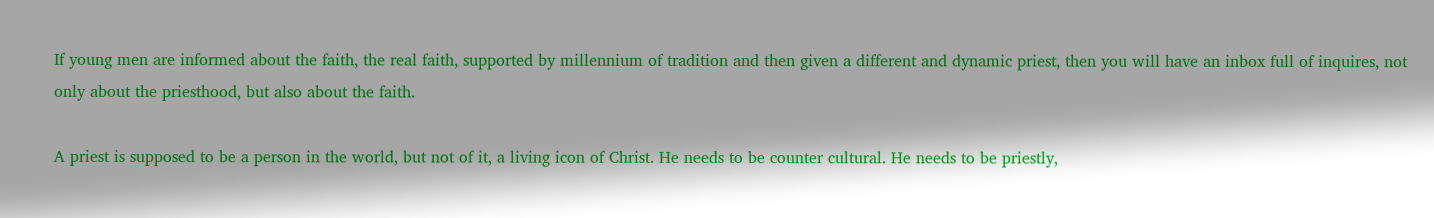If young men are informed about the faith, the real faith, supported by millennium of tradition and then given a different and dynamic priest, then you will have an inbox full of inquires, not only about the priesthood, but also about the faith.

A priest is supposed to be a person in the world, but not of it, a living icon of Christ. He needs to be counter cultural. He needs to be priestly,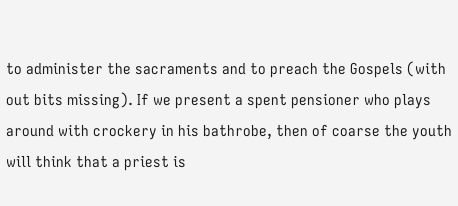to administer the sacraments and to preach the Gospels (with out bits missing). If we present a spent pensioner who plays around with crockery in his bathrobe, then of coarse the youth will think that a priest is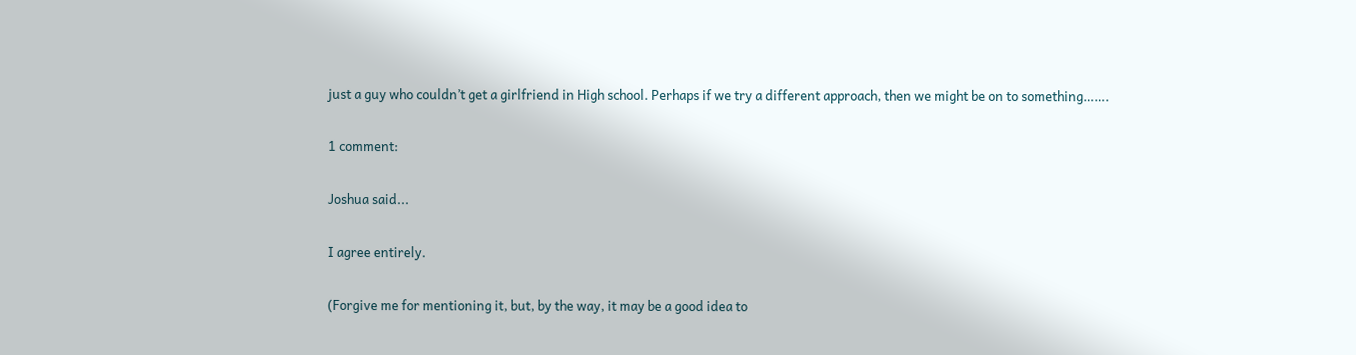just a guy who couldn’t get a girlfriend in High school. Perhaps if we try a different approach, then we might be on to something…….

1 comment:

Joshua said...

I agree entirely.

(Forgive me for mentioning it, but, by the way, it may be a good idea to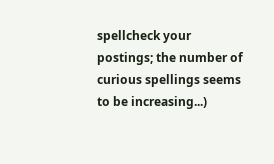spellcheck your postings; the number of curious spellings seems to be increasing...)